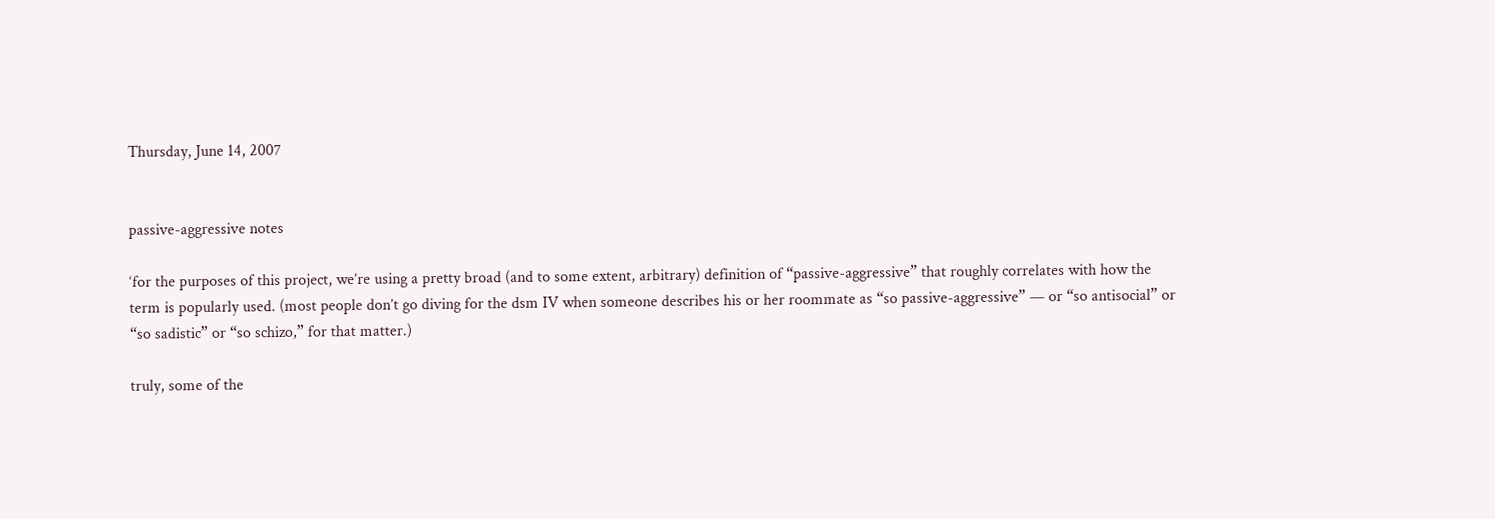Thursday, June 14, 2007


passive-aggressive notes

‘for the purposes of this project, we’re using a pretty broad (and to some extent, arbitrary) definition of “passive-aggressive” that roughly correlates with how the term is popularly used. (most people don’t go diving for the dsm IV when someone describes his or her roommate as “so passive-aggressive” — or “so antisocial” or “so sadistic” or “so schizo,” for that matter.)

truly, some of the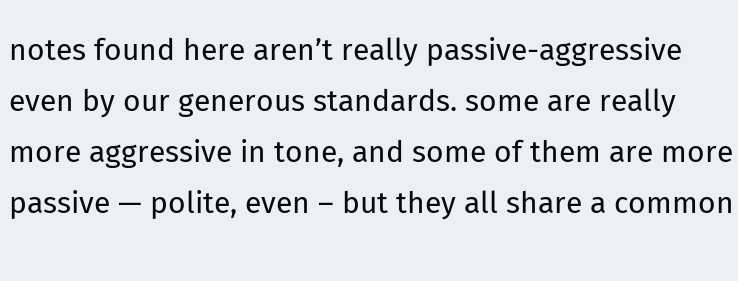notes found here aren’t really passive-aggressive even by our generous standards. some are really more aggressive in tone, and some of them are more passive — polite, even – but they all share a common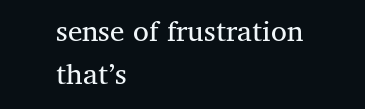sense of frustration that’s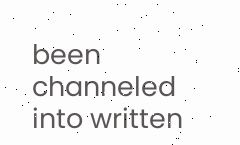been channeled into written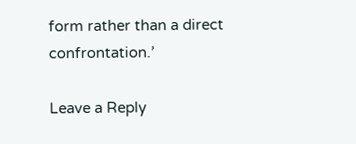form rather than a direct confrontation.’

Leave a Reply